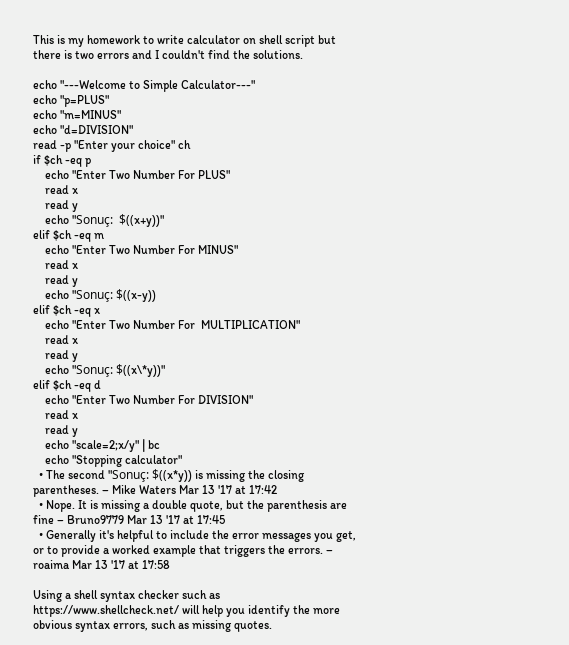This is my homework to write calculator on shell script but there is two errors and I couldn't find the solutions.

echo "---Welcome to Simple Calculator---"
echo "p=PLUS"
echo "m=MINUS"
echo "d=DIVISION"
read -p "Enter your choice" ch
if $ch -eq p
    echo "Enter Two Number For PLUS"
    read x
    read y
    echo "Sonuç:  $((x+y))"
elif $ch -eq m
    echo "Enter Two Number For MINUS"
    read x
    read y
    echo "Sonuç: $((x-y))
elif $ch -eq x
    echo "Enter Two Number For  MULTIPLICATION"
    read x
    read y
    echo "Sonuç: $((x\*y))"
elif $ch -eq d
    echo "Enter Two Number For DIVISION"
    read x
    read y
    echo "scale=2;x/y" | bc
    echo "Stopping calculator"
  • The second "Sonuç: $((x*y)) is missing the closing parentheses. – Mike Waters Mar 13 '17 at 17:42
  • Nope. It is missing a double quote, but the parenthesis are fine – Bruno9779 Mar 13 '17 at 17:45
  • Generally it's helpful to include the error messages you get, or to provide a worked example that triggers the errors. – roaima Mar 13 '17 at 17:58

Using a shell syntax checker such as https://www.shellcheck.net/ will help you identify the more obvious syntax errors, such as missing quotes.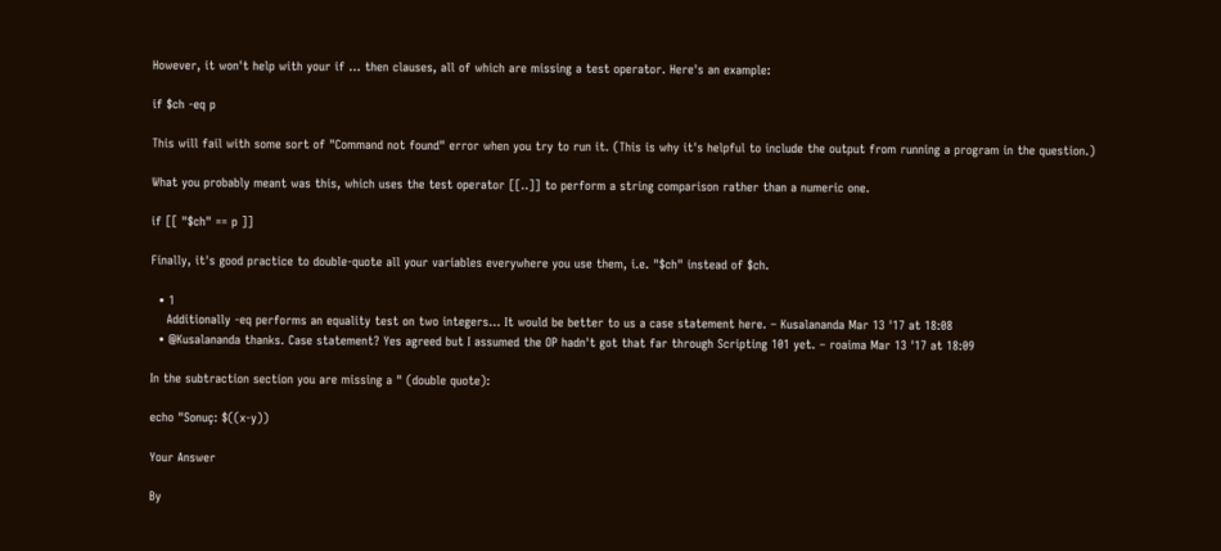However, it won't help with your if ... then clauses, all of which are missing a test operator. Here's an example:

if $ch -eq p

This will fail with some sort of "Command not found" error when you try to run it. (This is why it's helpful to include the output from running a program in the question.)

What you probably meant was this, which uses the test operator [[..]] to perform a string comparison rather than a numeric one.

if [[ "$ch" == p ]]

Finally, it's good practice to double-quote all your variables everywhere you use them, i.e. "$ch" instead of $ch.

  • 1
    Additionally -eq performs an equality test on two integers... It would be better to us a case statement here. – Kusalananda Mar 13 '17 at 18:08
  • @Kusalananda thanks. Case statement? Yes agreed but I assumed the OP hadn't got that far through Scripting 101 yet. – roaima Mar 13 '17 at 18:09

In the subtraction section you are missing a " (double quote):

echo "Sonuç: $((x-y))

Your Answer

By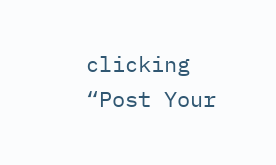clicking “Post Your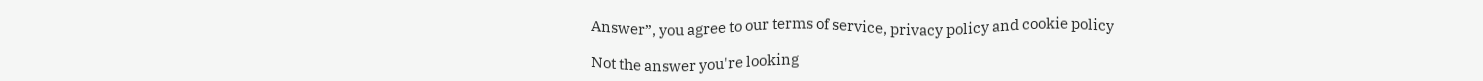Answer”, you agree to our terms of service, privacy policy and cookie policy

Not the answer you're looking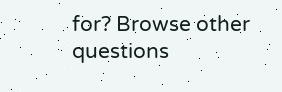for? Browse other questions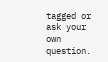tagged or ask your own question.